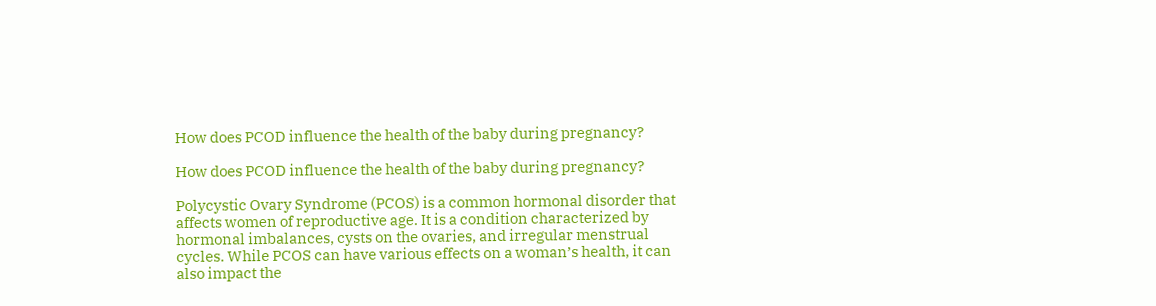How does PCOD influence the health of the baby during pregnancy?

How does PCOD influence the health of the baby during pregnancy?

Polycystic Ovary Syndrome (PCOS) is a common hormonal disorder that affects women of reproductive age. It is a condition characterized by hormonal imbalances, cysts on the ovaries, and irregular menstrual cycles. While PCOS can have various effects on a woman’s health, it can also impact the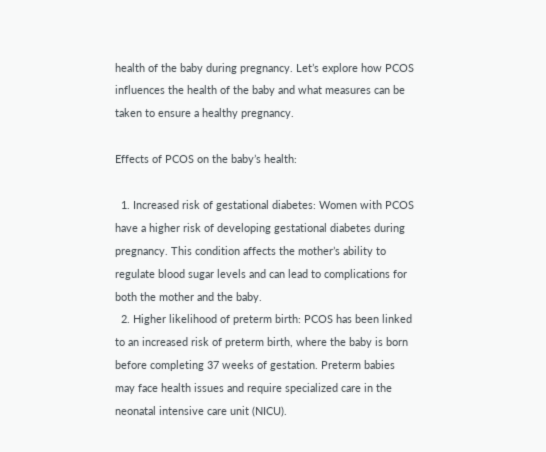health of the baby during pregnancy. Let’s explore how PCOS influences the health of the baby and what measures can be taken to ensure a healthy pregnancy.

Effects of PCOS on the baby’s health:

  1. Increased risk of gestational diabetes: Women with PCOS have a higher risk of developing gestational diabetes during pregnancy. This condition affects the mother’s ability to regulate blood sugar levels and can lead to complications for both the mother and the baby.
  2. Higher likelihood of preterm birth: PCOS has been linked to an increased risk of preterm birth, where the baby is born before completing 37 weeks of gestation. Preterm babies may face health issues and require specialized care in the neonatal intensive care unit (NICU).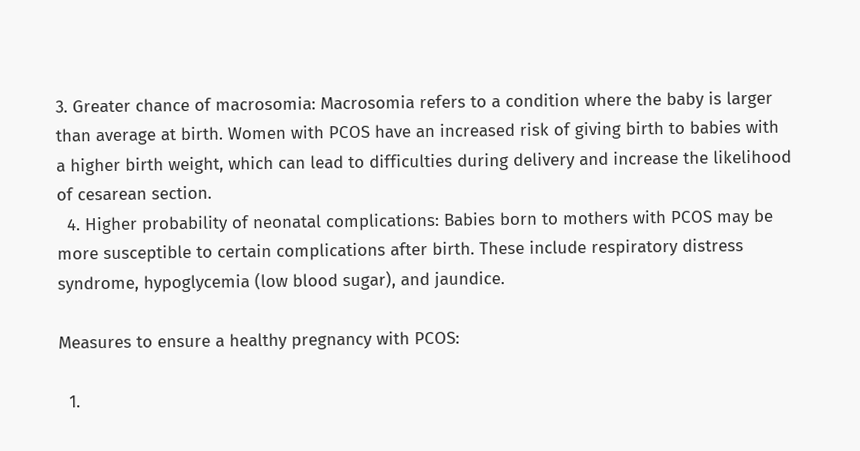3. Greater chance of macrosomia: Macrosomia refers to a condition where the baby is larger than average at birth. Women with PCOS have an increased risk of giving birth to babies with a higher birth weight, which can lead to difficulties during delivery and increase the likelihood of cesarean section.
  4. Higher probability of neonatal complications: Babies born to mothers with PCOS may be more susceptible to certain complications after birth. These include respiratory distress syndrome, hypoglycemia (low blood sugar), and jaundice.

Measures to ensure a healthy pregnancy with PCOS:

  1.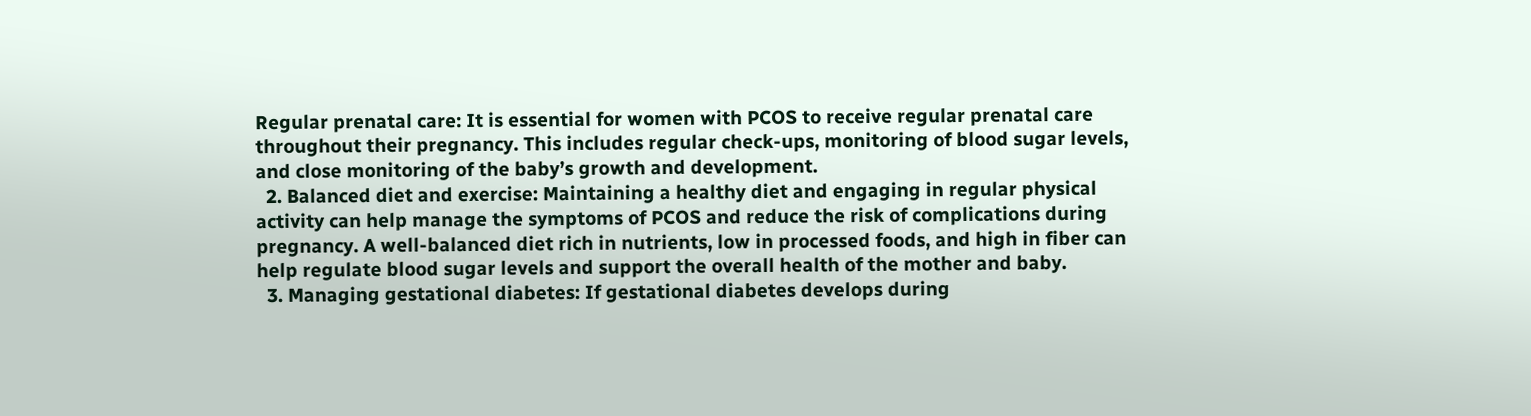Regular prenatal care: It is essential for women with PCOS to receive regular prenatal care throughout their pregnancy. This includes regular check-ups, monitoring of blood sugar levels, and close monitoring of the baby’s growth and development.
  2. Balanced diet and exercise: Maintaining a healthy diet and engaging in regular physical activity can help manage the symptoms of PCOS and reduce the risk of complications during pregnancy. A well-balanced diet rich in nutrients, low in processed foods, and high in fiber can help regulate blood sugar levels and support the overall health of the mother and baby.
  3. Managing gestational diabetes: If gestational diabetes develops during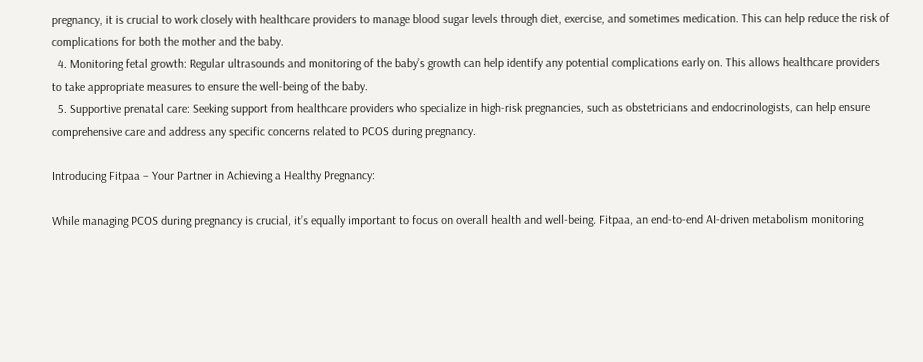pregnancy, it is crucial to work closely with healthcare providers to manage blood sugar levels through diet, exercise, and sometimes medication. This can help reduce the risk of complications for both the mother and the baby.
  4. Monitoring fetal growth: Regular ultrasounds and monitoring of the baby’s growth can help identify any potential complications early on. This allows healthcare providers to take appropriate measures to ensure the well-being of the baby.
  5. Supportive prenatal care: Seeking support from healthcare providers who specialize in high-risk pregnancies, such as obstetricians and endocrinologists, can help ensure comprehensive care and address any specific concerns related to PCOS during pregnancy.

Introducing Fitpaa – Your Partner in Achieving a Healthy Pregnancy:

While managing PCOS during pregnancy is crucial, it’s equally important to focus on overall health and well-being. Fitpaa, an end-to-end AI-driven metabolism monitoring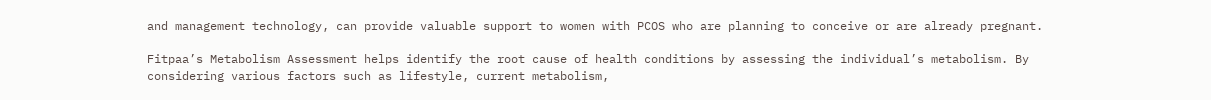and management technology, can provide valuable support to women with PCOS who are planning to conceive or are already pregnant.

Fitpaa’s Metabolism Assessment helps identify the root cause of health conditions by assessing the individual’s metabolism. By considering various factors such as lifestyle, current metabolism,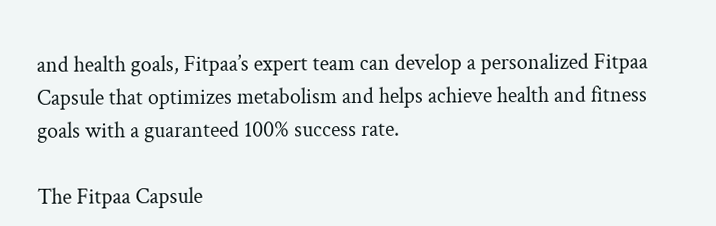and health goals, Fitpaa’s expert team can develop a personalized Fitpaa Capsule that optimizes metabolism and helps achieve health and fitness goals with a guaranteed 100% success rate.

The Fitpaa Capsule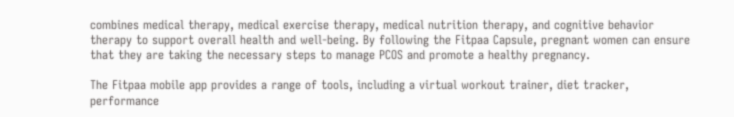combines medical therapy, medical exercise therapy, medical nutrition therapy, and cognitive behavior therapy to support overall health and well-being. By following the Fitpaa Capsule, pregnant women can ensure that they are taking the necessary steps to manage PCOS and promote a healthy pregnancy.

The Fitpaa mobile app provides a range of tools, including a virtual workout trainer, diet tracker, performance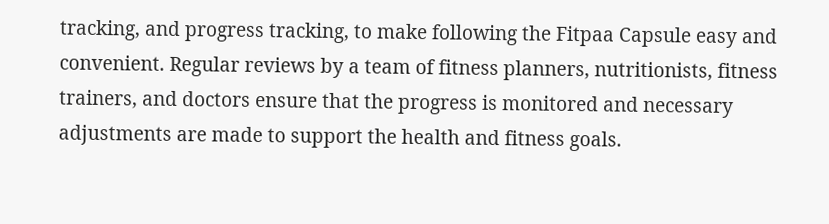tracking, and progress tracking, to make following the Fitpaa Capsule easy and convenient. Regular reviews by a team of fitness planners, nutritionists, fitness trainers, and doctors ensure that the progress is monitored and necessary adjustments are made to support the health and fitness goals.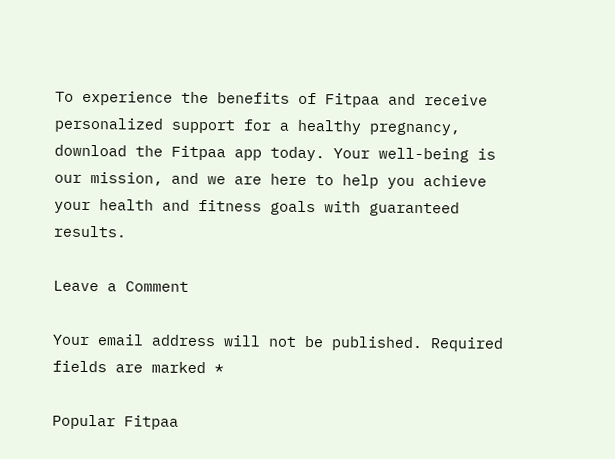To experience the benefits of Fitpaa and receive personalized support for a healthy pregnancy, download the Fitpaa app today. Your well-being is our mission, and we are here to help you achieve your health and fitness goals with guaranteed results.

Leave a Comment

Your email address will not be published. Required fields are marked *

Popular Fitpaa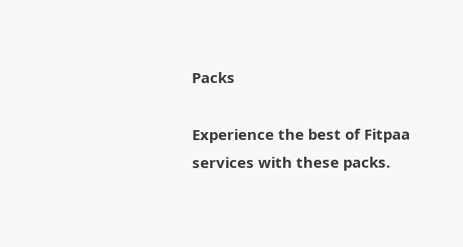Packs

Experience the best of Fitpaa services with these packs.